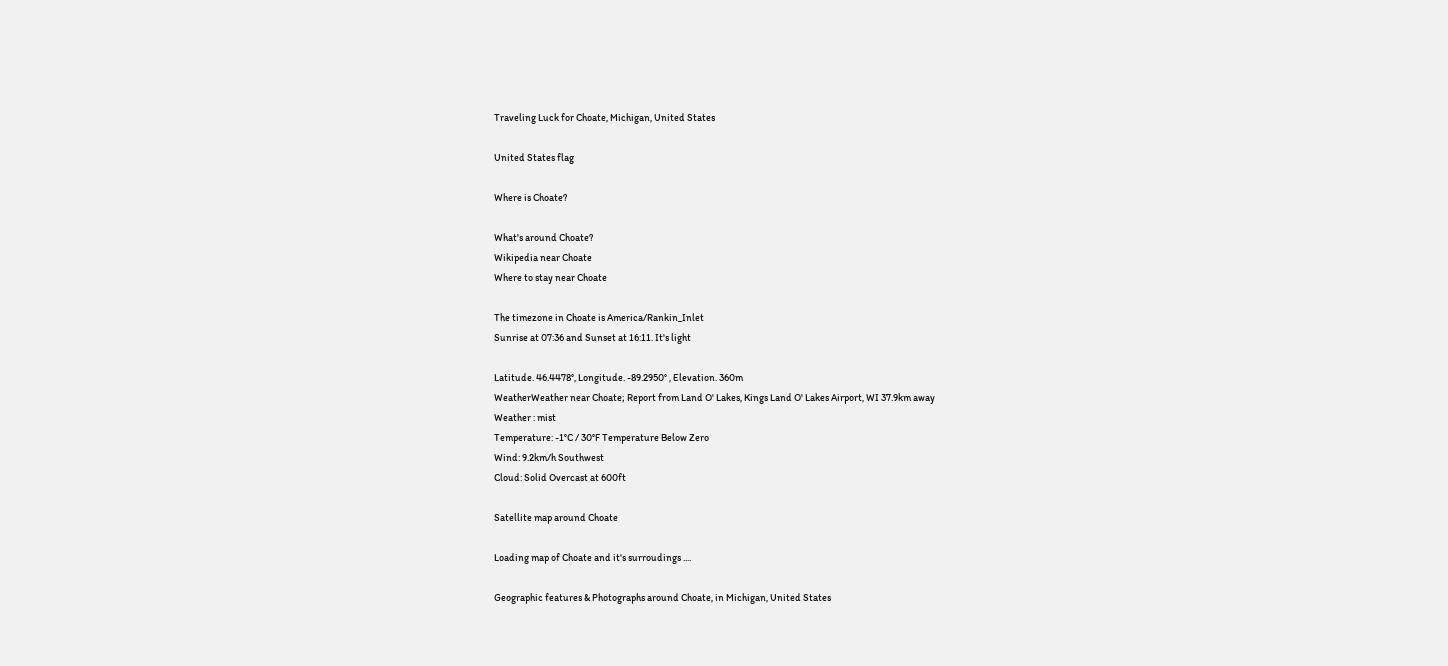Traveling Luck for Choate, Michigan, United States

United States flag

Where is Choate?

What's around Choate?
Wikipedia near Choate
Where to stay near Choate

The timezone in Choate is America/Rankin_Inlet
Sunrise at 07:36 and Sunset at 16:11. It's light

Latitude. 46.4478°, Longitude. -89.2950° , Elevation. 360m
WeatherWeather near Choate; Report from Land O' Lakes, Kings Land O' Lakes Airport, WI 37.9km away
Weather : mist
Temperature: -1°C / 30°F Temperature Below Zero
Wind: 9.2km/h Southwest
Cloud: Solid Overcast at 600ft

Satellite map around Choate

Loading map of Choate and it's surroudings ....

Geographic features & Photographs around Choate, in Michigan, United States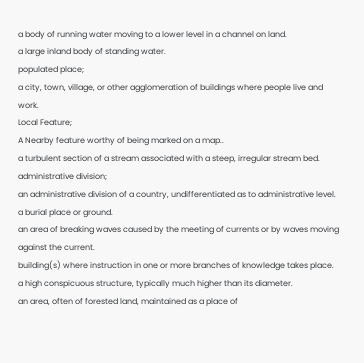a body of running water moving to a lower level in a channel on land.
a large inland body of standing water.
populated place;
a city, town, village, or other agglomeration of buildings where people live and work.
Local Feature;
A Nearby feature worthy of being marked on a map..
a turbulent section of a stream associated with a steep, irregular stream bed.
administrative division;
an administrative division of a country, undifferentiated as to administrative level.
a burial place or ground.
an area of breaking waves caused by the meeting of currents or by waves moving against the current.
building(s) where instruction in one or more branches of knowledge takes place.
a high conspicuous structure, typically much higher than its diameter.
an area, often of forested land, maintained as a place of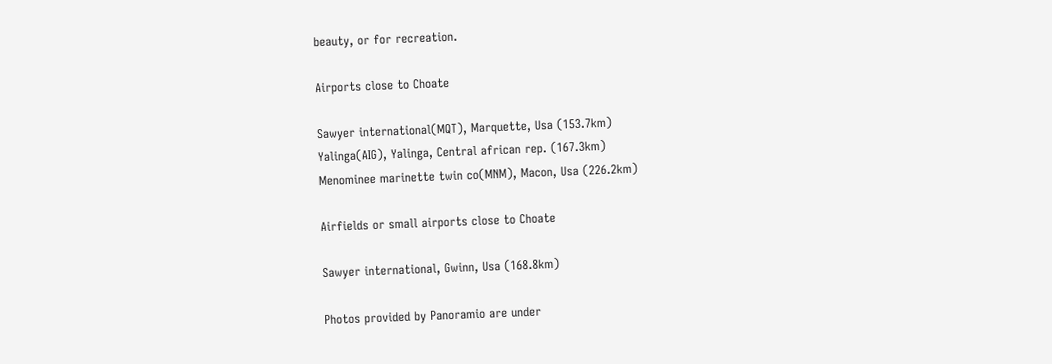beauty, or for recreation.

Airports close to Choate

Sawyer international(MQT), Marquette, Usa (153.7km)
Yalinga(AIG), Yalinga, Central african rep. (167.3km)
Menominee marinette twin co(MNM), Macon, Usa (226.2km)

Airfields or small airports close to Choate

Sawyer international, Gwinn, Usa (168.8km)

Photos provided by Panoramio are under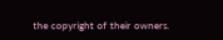the copyright of their owners.